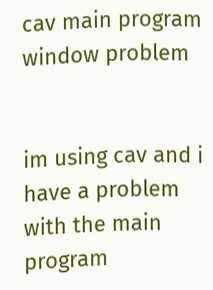cav main program window problem


im using cav and i have a problem with the main program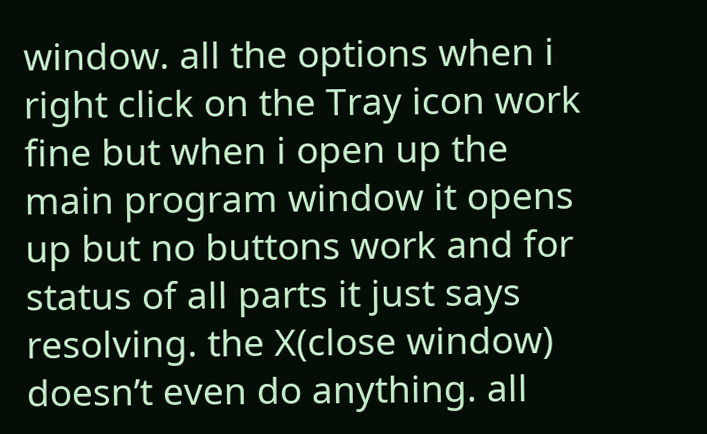window. all the options when i right click on the Tray icon work fine but when i open up the main program window it opens up but no buttons work and for status of all parts it just says resolving. the X(close window) doesn’t even do anything. all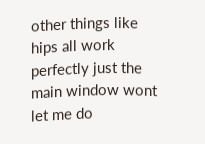other things like hips all work perfectly just the main window wont let me do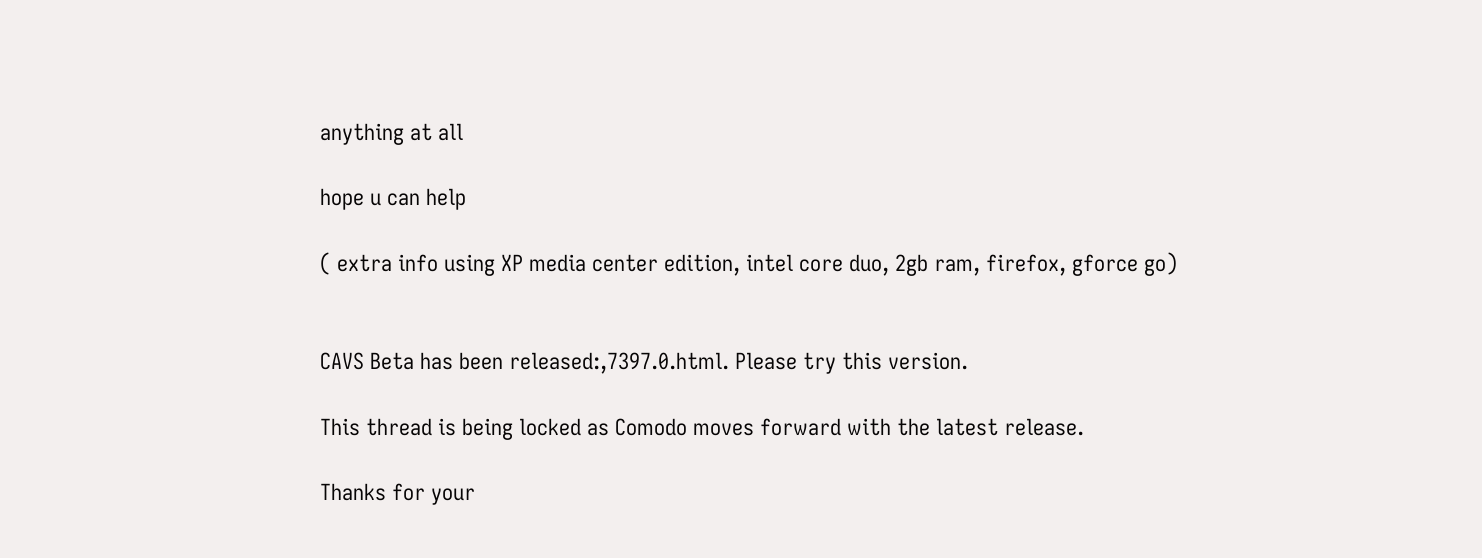anything at all

hope u can help

( extra info using XP media center edition, intel core duo, 2gb ram, firefox, gforce go)


CAVS Beta has been released:,7397.0.html. Please try this version.

This thread is being locked as Comodo moves forward with the latest release.

Thanks for your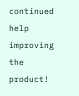continued help improving the product!